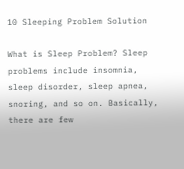10 Sleeping Problem Solution

What is Sleep Problem? Sleep problems include insomnia, sleep disorder, sleep apnea, snoring, and so on. Basically, there are few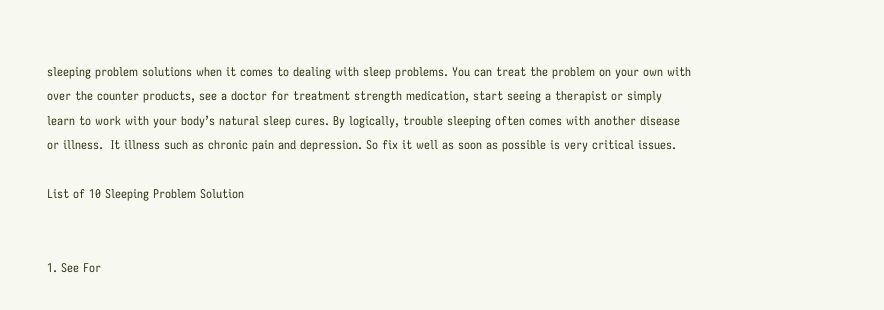sleeping problem solutions when it comes to dealing with sleep problems. You can treat the problem on your own with over the counter products, see a doctor for treatment strength medication, start seeing a therapist or simply learn to work with your body’s natural sleep cures. By logically, trouble sleeping often comes with another disease or illness.  It illness such as chronic pain and depression. So fix it well as soon as possible is very critical issues.

List of 10 Sleeping Problem Solution


1. See For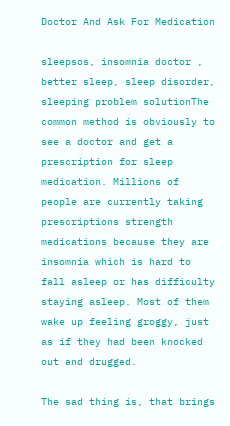Doctor And Ask For Medication

sleepsos, insomnia doctor , better sleep, sleep disorder, sleeping problem solutionThe common method is obviously to see a doctor and get a prescription for sleep medication. Millions of people are currently taking prescriptions strength medications because they are insomnia which is hard to fall asleep or has difficulty staying asleep. Most of them wake up feeling groggy, just as if they had been knocked out and drugged.

The sad thing is, that brings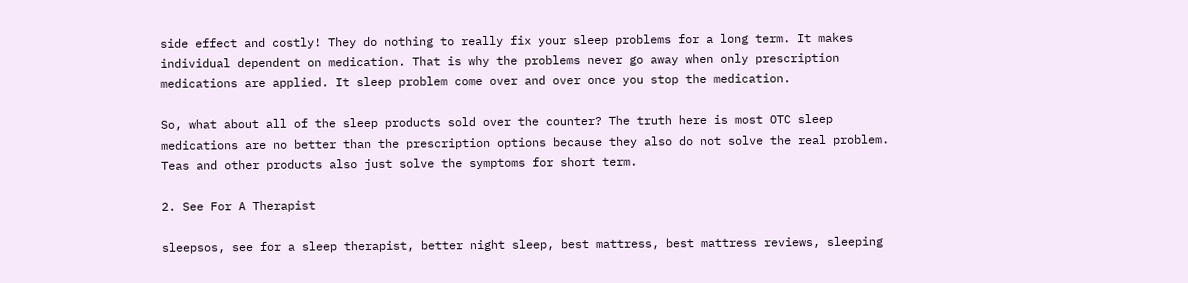side effect and costly! They do nothing to really fix your sleep problems for a long term. It makes individual dependent on medication. That is why the problems never go away when only prescription medications are applied. It sleep problem come over and over once you stop the medication.

So, what about all of the sleep products sold over the counter? The truth here is most OTC sleep medications are no better than the prescription options because they also do not solve the real problem. Teas and other products also just solve the symptoms for short term.

2. See For A Therapist

sleepsos, see for a sleep therapist, better night sleep, best mattress, best mattress reviews, sleeping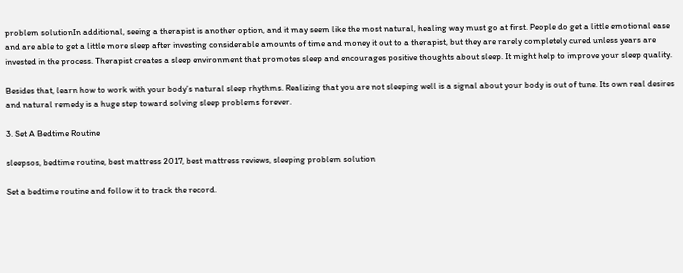problem solutionIn additional, seeing a therapist is another option, and it may seem like the most natural, healing way must go at first. People do get a little emotional ease and are able to get a little more sleep after investing considerable amounts of time and money it out to a therapist, but they are rarely completely cured unless years are invested in the process. Therapist creates a sleep environment that promotes sleep and encourages positive thoughts about sleep. It might help to improve your sleep quality.

Besides that, learn how to work with your body’s natural sleep rhythms. Realizing that you are not sleeping well is a signal about your body is out of tune. Its own real desires and natural remedy is a huge step toward solving sleep problems forever.

3. Set A Bedtime Routine

sleepsos, bedtime routine, best mattress 2017, best mattress reviews, sleeping problem solution

Set a bedtime routine and follow it to track the record.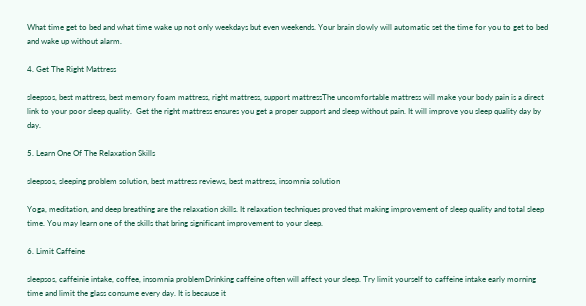What time get to bed and what time wake up not only weekdays but even weekends. Your brain slowly will automatic set the time for you to get to bed and wake up without alarm.

4. Get The Right Mattress

sleepsos, best mattress, best memory foam mattress, right mattress, support mattressThe uncomfortable mattress will make your body pain is a direct link to your poor sleep quality.  Get the right mattress ensures you get a proper support and sleep without pain. It will improve you sleep quality day by day.

5. Learn One Of The Relaxation Skills

sleepsos, sleeping problem solution, best mattress reviews, best mattress, insomnia solution

Yoga, meditation, and deep breathing are the relaxation skills. It relaxation techniques proved that making improvement of sleep quality and total sleep time. You may learn one of the skills that bring significant improvement to your sleep.

6. Limit Caffeine

sleepsos, caffeinie intake, coffee, insomnia problemDrinking caffeine often will affect your sleep. Try limit yourself to caffeine intake early morning time and limit the glass consume every day. It is because it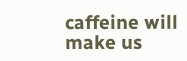caffeine will make us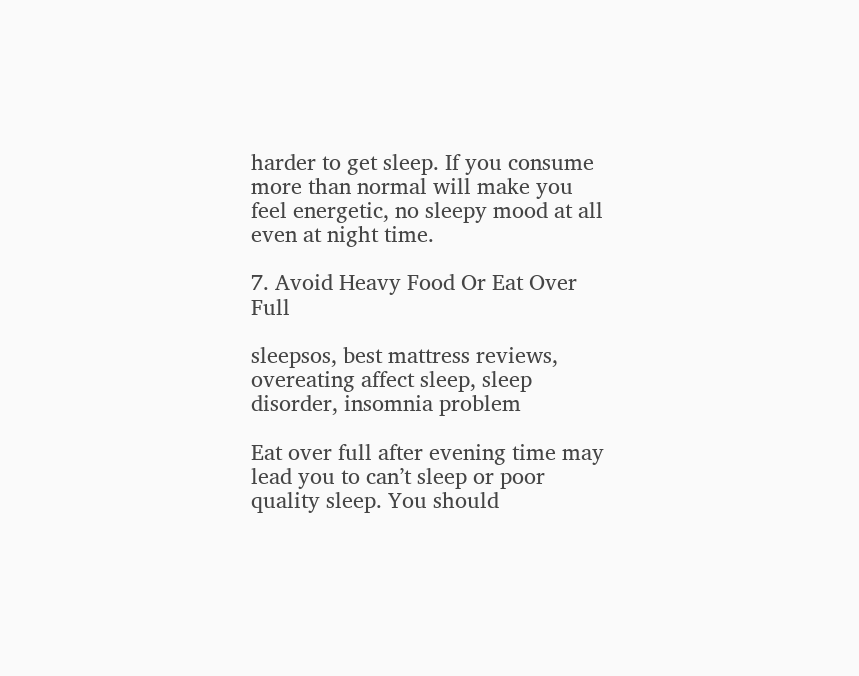harder to get sleep. If you consume more than normal will make you feel energetic, no sleepy mood at all even at night time.

7. Avoid Heavy Food Or Eat Over Full

sleepsos, best mattress reviews, overeating affect sleep, sleep disorder, insomnia problem

Eat over full after evening time may lead you to can’t sleep or poor quality sleep. You should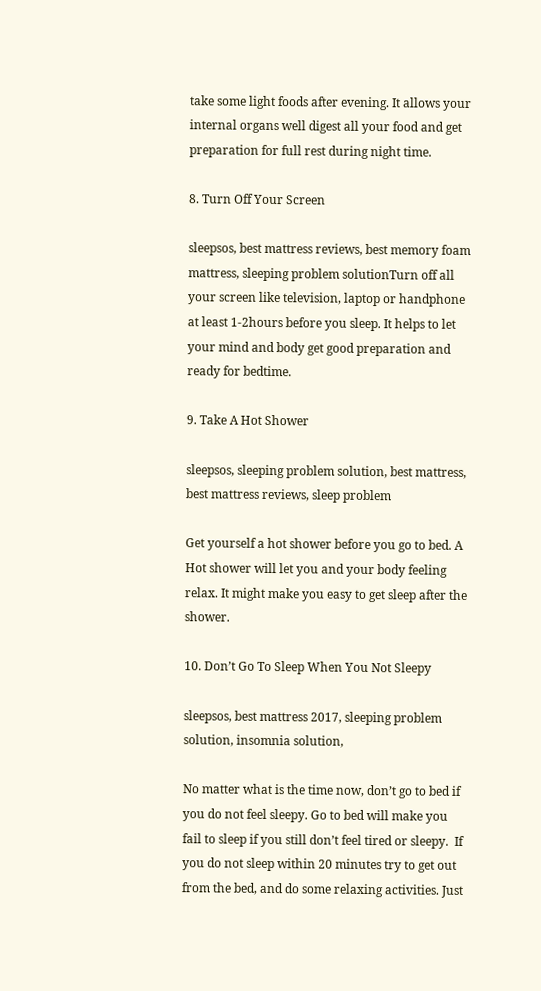take some light foods after evening. It allows your internal organs well digest all your food and get preparation for full rest during night time.

8. Turn Off Your Screen

sleepsos, best mattress reviews, best memory foam mattress, sleeping problem solutionTurn off all your screen like television, laptop or handphone at least 1-2hours before you sleep. It helps to let your mind and body get good preparation and ready for bedtime.

9. Take A Hot Shower

sleepsos, sleeping problem solution, best mattress, best mattress reviews, sleep problem

Get yourself a hot shower before you go to bed. A Hot shower will let you and your body feeling relax. It might make you easy to get sleep after the shower.

10. Don’t Go To Sleep When You Not Sleepy

sleepsos, best mattress 2017, sleeping problem solution, insomnia solution,

No matter what is the time now, don’t go to bed if you do not feel sleepy. Go to bed will make you fail to sleep if you still don’t feel tired or sleepy.  If you do not sleep within 20 minutes try to get out from the bed, and do some relaxing activities. Just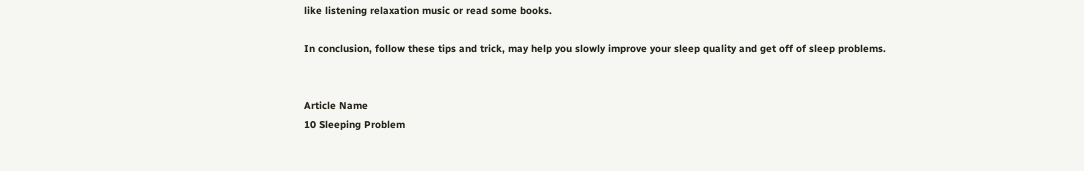like listening relaxation music or read some books.

In conclusion, follow these tips and trick, may help you slowly improve your sleep quality and get off of sleep problems.


Article Name
10 Sleeping Problem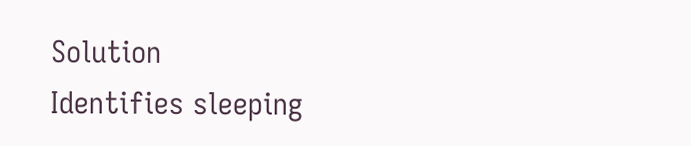Solution
Identifies sleeping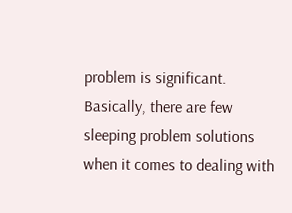problem is significant. Basically, there are few sleeping problem solutions when it comes to dealing with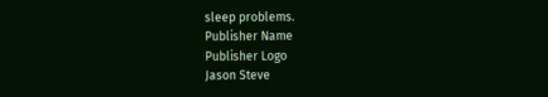sleep problems.
Publisher Name
Publisher Logo
Jason Steve